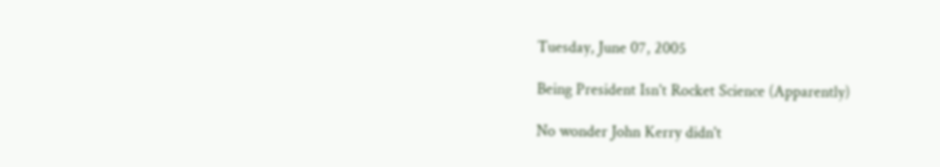Tuesday, June 07, 2005

Being President Isn't Rocket Science (Apparently)

No wonder John Kerry didn't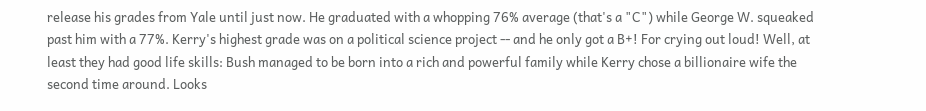release his grades from Yale until just now. He graduated with a whopping 76% average (that's a "C") while George W. squeaked past him with a 77%. Kerry's highest grade was on a political science project -- and he only got a B+! For crying out loud! Well, at least they had good life skills: Bush managed to be born into a rich and powerful family while Kerry chose a billionaire wife the second time around. Looks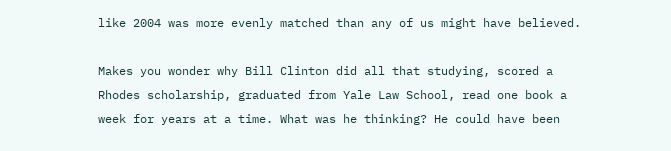like 2004 was more evenly matched than any of us might have believed.

Makes you wonder why Bill Clinton did all that studying, scored a Rhodes scholarship, graduated from Yale Law School, read one book a week for years at a time. What was he thinking? He could have been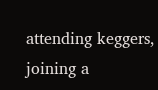attending keggers, joining a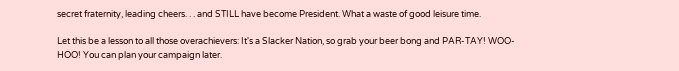secret fraternity, leading cheers. . . and STILL have become President. What a waste of good leisure time.

Let this be a lesson to all those overachievers: It's a Slacker Nation, so grab your beer bong and PAR-TAY! WOO-HOO! You can plan your campaign later.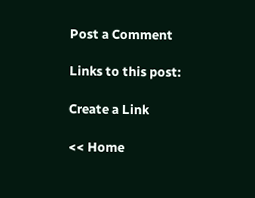Post a Comment

Links to this post:

Create a Link

<< Home